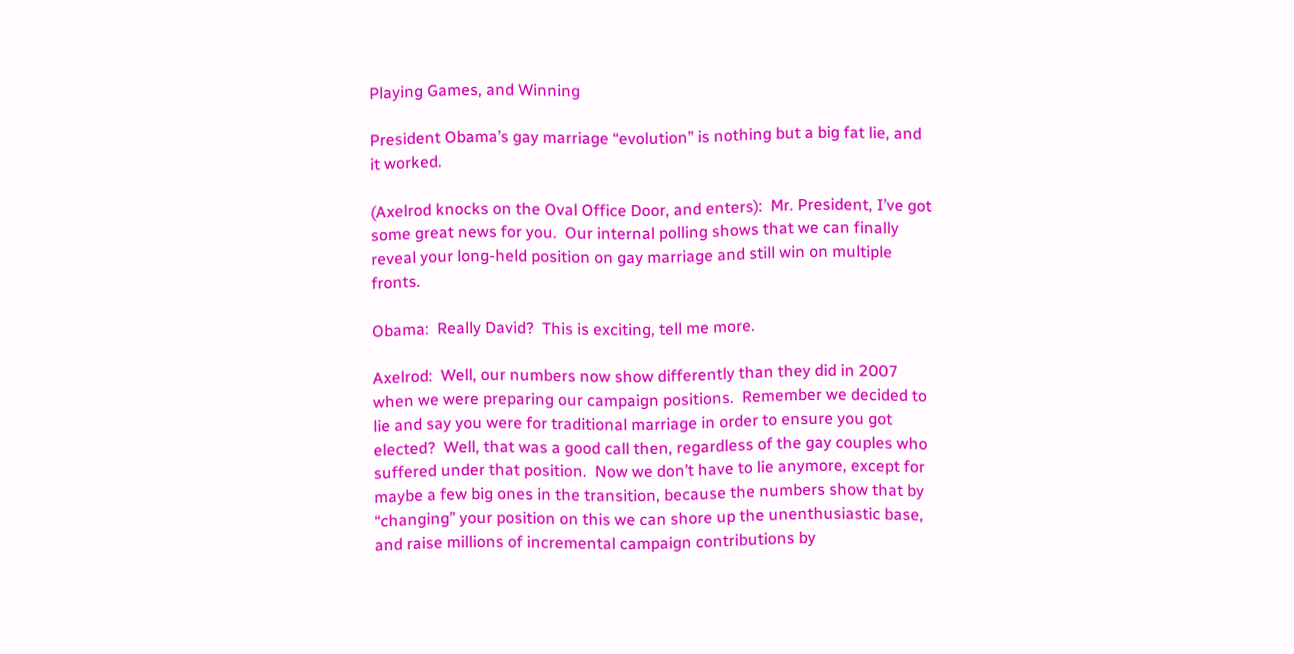Playing Games, and Winning

President Obama’s gay marriage “evolution” is nothing but a big fat lie, and it worked.

(Axelrod knocks on the Oval Office Door, and enters):  Mr. President, I’ve got some great news for you.  Our internal polling shows that we can finally reveal your long-held position on gay marriage and still win on multiple fronts.

Obama:  Really David?  This is exciting, tell me more.

Axelrod:  Well, our numbers now show differently than they did in 2007 when we were preparing our campaign positions.  Remember we decided to lie and say you were for traditional marriage in order to ensure you got elected?  Well, that was a good call then, regardless of the gay couples who suffered under that position.  Now we don’t have to lie anymore, except for maybe a few big ones in the transition, because the numbers show that by “changing” your position on this we can shore up the unenthusiastic base, and raise millions of incremental campaign contributions by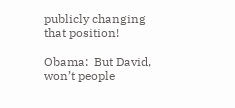publicly changing that position!

Obama:  But David, won’t people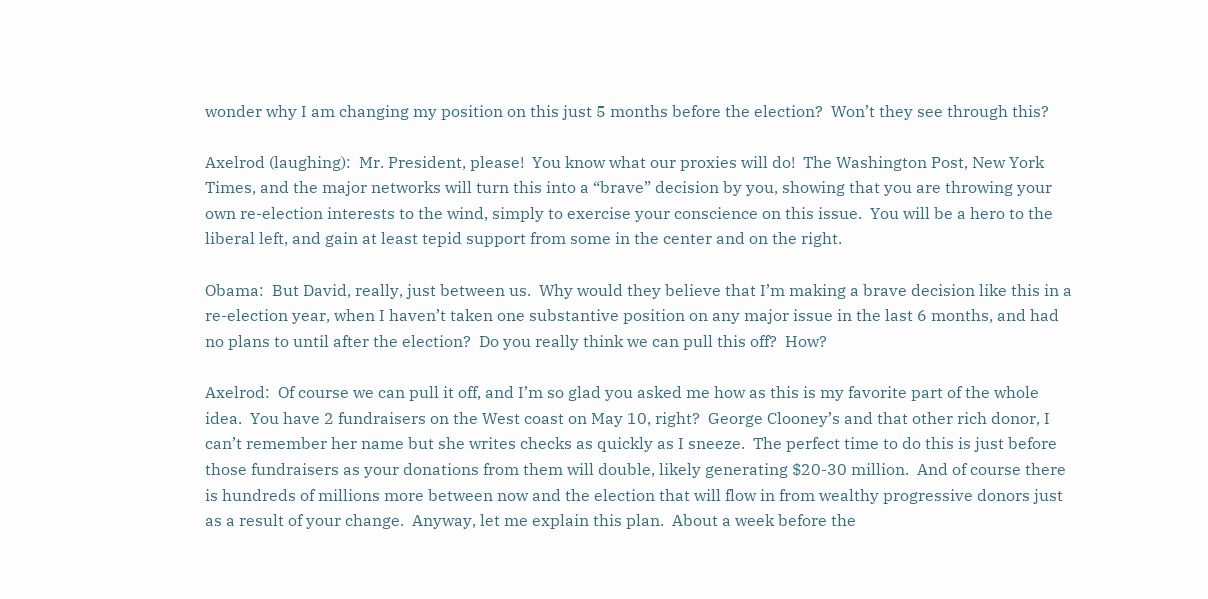wonder why I am changing my position on this just 5 months before the election?  Won’t they see through this?

Axelrod (laughing):  Mr. President, please!  You know what our proxies will do!  The Washington Post, New York Times, and the major networks will turn this into a “brave” decision by you, showing that you are throwing your own re-election interests to the wind, simply to exercise your conscience on this issue.  You will be a hero to the liberal left, and gain at least tepid support from some in the center and on the right.

Obama:  But David, really, just between us.  Why would they believe that I’m making a brave decision like this in a re-election year, when I haven’t taken one substantive position on any major issue in the last 6 months, and had no plans to until after the election?  Do you really think we can pull this off?  How?

Axelrod:  Of course we can pull it off, and I’m so glad you asked me how as this is my favorite part of the whole idea.  You have 2 fundraisers on the West coast on May 10, right?  George Clooney’s and that other rich donor, I can’t remember her name but she writes checks as quickly as I sneeze.  The perfect time to do this is just before those fundraisers as your donations from them will double, likely generating $20-30 million.  And of course there is hundreds of millions more between now and the election that will flow in from wealthy progressive donors just as a result of your change.  Anyway, let me explain this plan.  About a week before the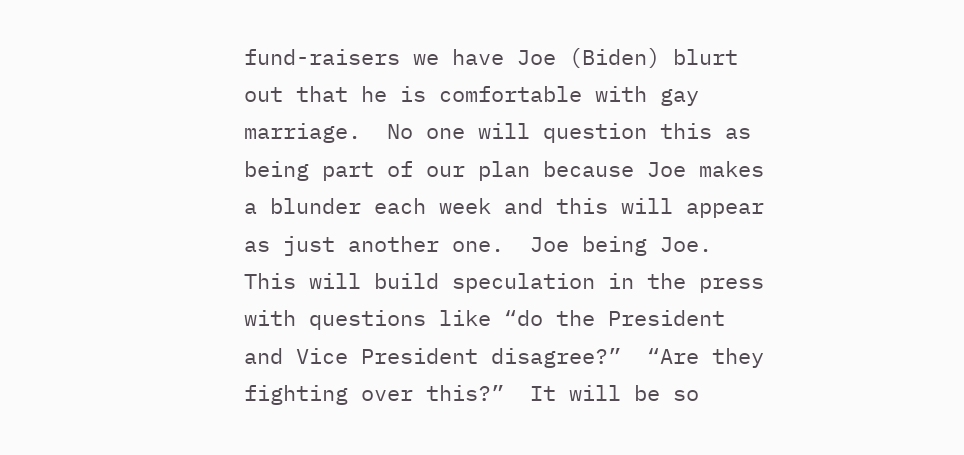fund-raisers we have Joe (Biden) blurt out that he is comfortable with gay marriage.  No one will question this as being part of our plan because Joe makes a blunder each week and this will appear as just another one.  Joe being Joe.  This will build speculation in the press with questions like “do the President and Vice President disagree?”  “Are they fighting over this?”  It will be so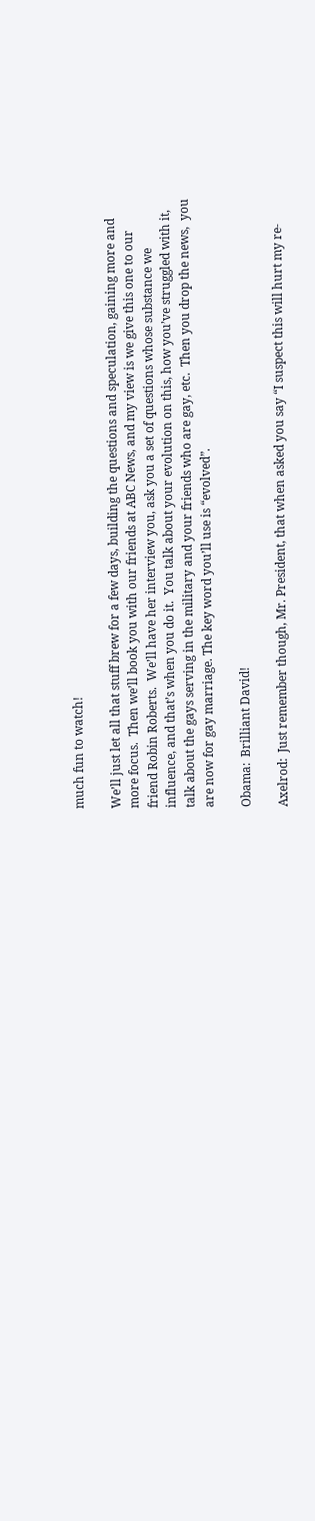much fun to watch!

We’ll just let all that stuff brew for a few days, building the questions and speculation, gaining more and more focus.  Then we’ll book you with our friends at ABC News, and my view is we give this one to our friend Robin Roberts.  We’ll have her interview you, ask you a set of questions whose substance we influence, and that’s when you do it.  You talk about your evolution on this, how you’ve struggled with it, talk about the gays serving in the military and your friends who are gay, etc.  Then you drop the news,  you are now for gay marriage. The key word you’ll use is “evolved”.

Obama:  Brilliant David!

Axelrod:  Just remember though, Mr. President, that when asked you say “I suspect this will hurt my re-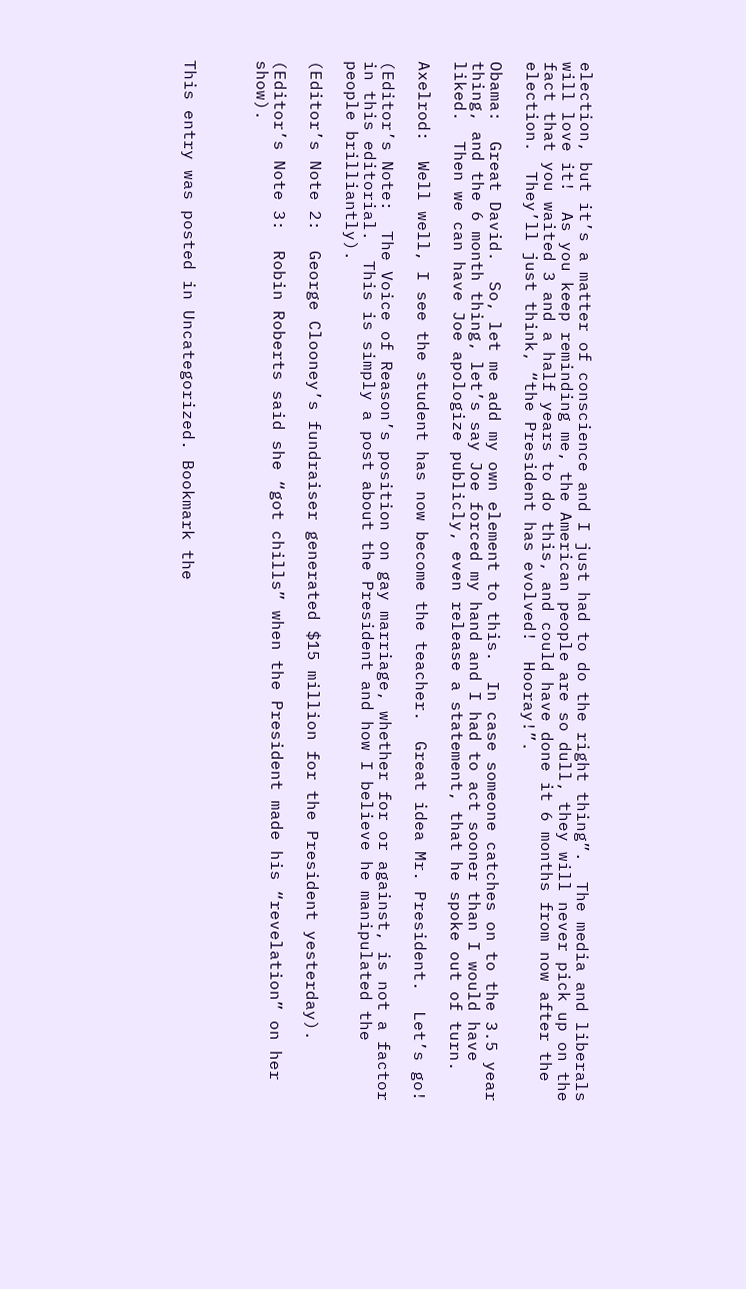election, but it’s a matter of conscience and I just had to do the right thing”.  The media and liberals will love it!  As you keep reminding me, the American people are so dull, they will never pick up on the fact that you waited 3 and a half years to do this, and could have done it 6 months from now after the election.  They’ll just think, “the President has evolved!  Hooray!”.

Obama:  Great David.  So, let me add my own element to this.  In case someone catches on to the 3.5 year thing, and the 6 month thing, let’s say Joe forced my hand and I had to act sooner than I would have liked.  Then we can have Joe apologize publicly, even release a statement, that he spoke out of turn.

Axelrod:  Well well, I see the student has now become the teacher.  Great idea Mr. President.  Let’s go!

(Editor’s Note:  The Voice of Reason’s position on gay marriage, whether for or against, is not a factor in this editorial.  This is simply a post about the President and how I believe he manipulated the people brilliantly).

(Editor’s Note 2:  George Clooney’s fundraiser generated $15 million for the President yesterday).

(Editor’s Note 3:  Robin Roberts said she “got chills” when the President made his “revelation” on her show).



This entry was posted in Uncategorized. Bookmark the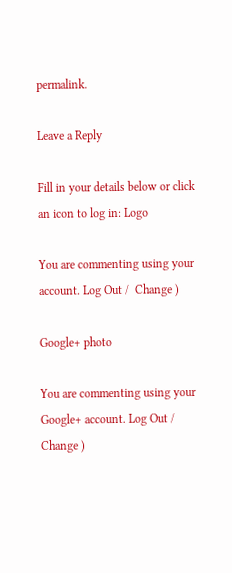permalink.

Leave a Reply

Fill in your details below or click an icon to log in: Logo

You are commenting using your account. Log Out /  Change )

Google+ photo

You are commenting using your Google+ account. Log Out /  Change )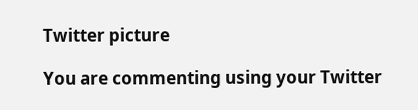Twitter picture

You are commenting using your Twitter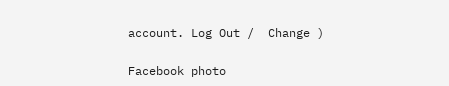account. Log Out /  Change )

Facebook photo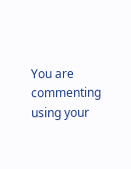You are commenting using your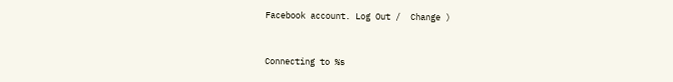Facebook account. Log Out /  Change )


Connecting to %s